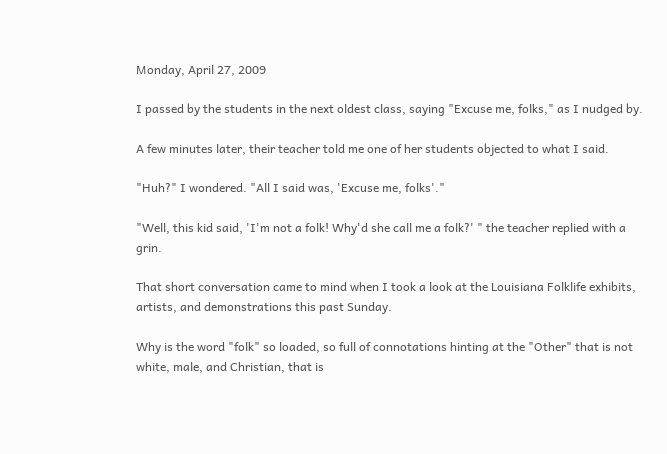Monday, April 27, 2009

I passed by the students in the next oldest class, saying "Excuse me, folks," as I nudged by.

A few minutes later, their teacher told me one of her students objected to what I said.

"Huh?" I wondered. "All I said was, 'Excuse me, folks'."

"Well, this kid said, 'I'm not a folk! Why'd she call me a folk?' " the teacher replied with a grin.

That short conversation came to mind when I took a look at the Louisiana Folklife exhibits, artists, and demonstrations this past Sunday.

Why is the word "folk" so loaded, so full of connotations hinting at the "Other" that is not white, male, and Christian, that is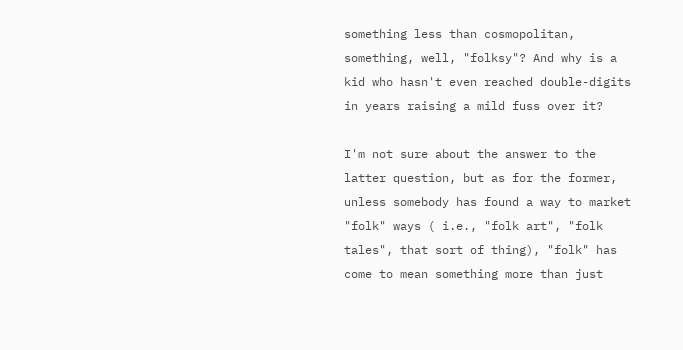something less than cosmopolitan, something, well, "folksy"? And why is a kid who hasn't even reached double-digits in years raising a mild fuss over it?

I'm not sure about the answer to the latter question, but as for the former, unless somebody has found a way to market "folk" ways ( i.e., "folk art", "folk tales", that sort of thing), "folk" has come to mean something more than just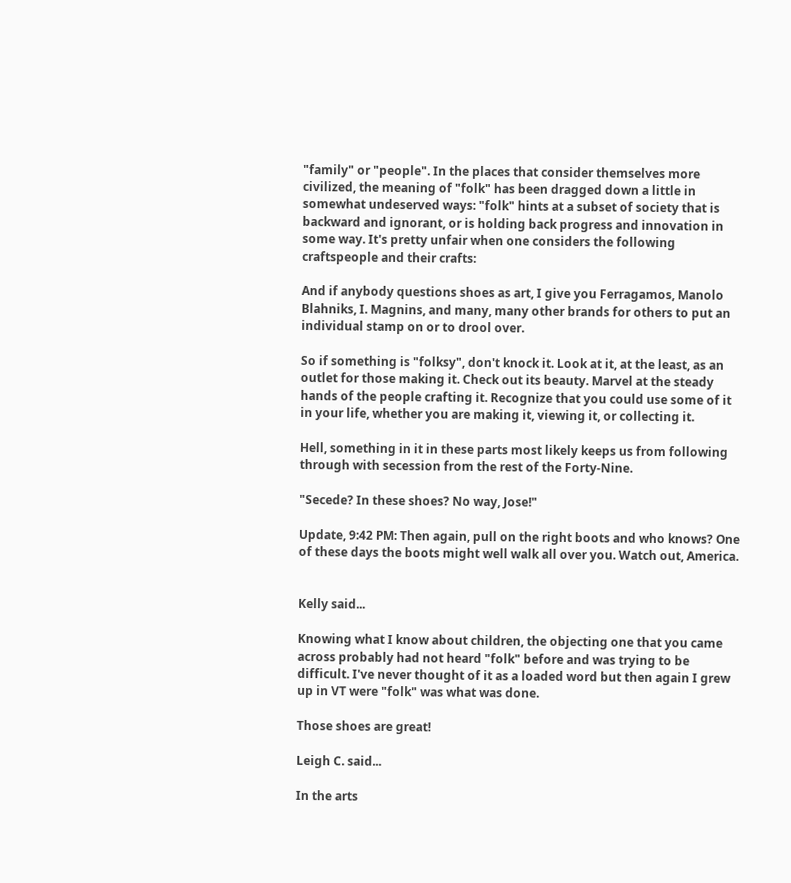"family" or "people". In the places that consider themselves more civilized, the meaning of "folk" has been dragged down a little in somewhat undeserved ways: "folk" hints at a subset of society that is backward and ignorant, or is holding back progress and innovation in some way. It's pretty unfair when one considers the following craftspeople and their crafts:

And if anybody questions shoes as art, I give you Ferragamos, Manolo Blahniks, I. Magnins, and many, many other brands for others to put an individual stamp on or to drool over.

So if something is "folksy", don't knock it. Look at it, at the least, as an outlet for those making it. Check out its beauty. Marvel at the steady hands of the people crafting it. Recognize that you could use some of it in your life, whether you are making it, viewing it, or collecting it.

Hell, something in it in these parts most likely keeps us from following through with secession from the rest of the Forty-Nine.

"Secede? In these shoes? No way, Jose!"

Update, 9:42 PM: Then again, pull on the right boots and who knows? One of these days the boots might well walk all over you. Watch out, America.


Kelly said...

Knowing what I know about children, the objecting one that you came across probably had not heard "folk" before and was trying to be difficult. I've never thought of it as a loaded word but then again I grew up in VT were "folk" was what was done.

Those shoes are great!

Leigh C. said...

In the arts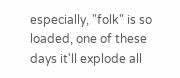especially, "folk" is so loaded, one of these days it'll explode all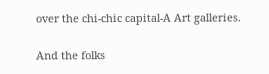over the chi-chic capital-A Art galleries.

And the folks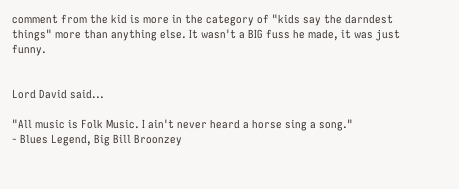comment from the kid is more in the category of "kids say the darndest things" more than anything else. It wasn't a BIG fuss he made, it was just funny.


Lord David said...

"All music is Folk Music. I ain't never heard a horse sing a song."
- Blues Legend, Big Bill Broonzey